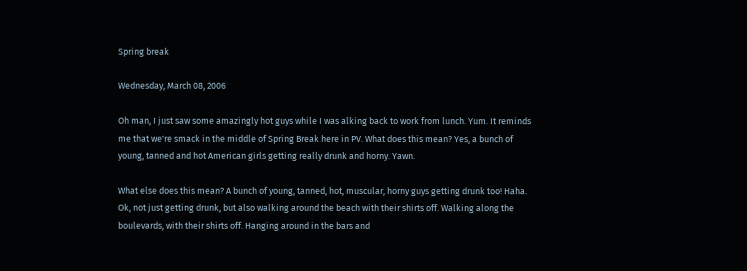Spring break

Wednesday, March 08, 2006

Oh man, I just saw some amazingly hot guys while I was alking back to work from lunch. Yum. It reminds me that we're smack in the middle of Spring Break here in PV. What does this mean? Yes, a bunch of young, tanned and hot American girls getting really drunk and horny. Yawn.

What else does this mean? A bunch of young, tanned, hot, muscular, horny guys getting drunk too! Haha. Ok, not just getting drunk, but also walking around the beach with their shirts off. Walking along the boulevards, with their shirts off. Hanging around in the bars and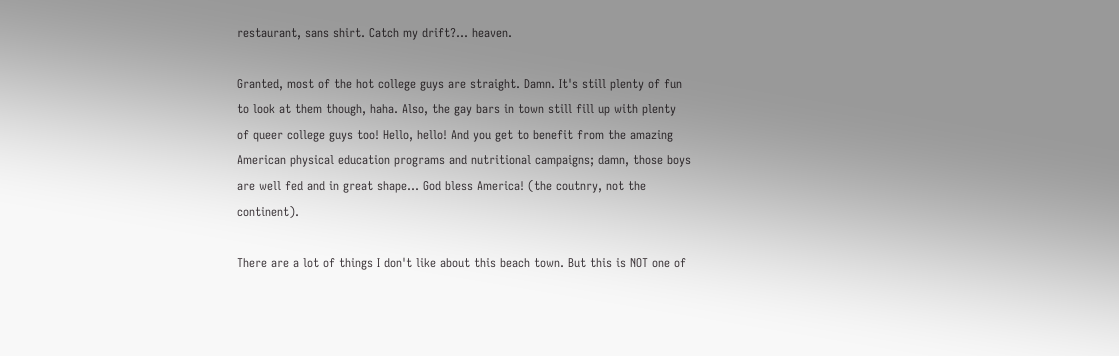restaurant, sans shirt. Catch my drift?... heaven.

Granted, most of the hot college guys are straight. Damn. It's still plenty of fun to look at them though, haha. Also, the gay bars in town still fill up with plenty of queer college guys too! Hello, hello! And you get to benefit from the amazing American physical education programs and nutritional campaigns; damn, those boys are well fed and in great shape... God bless America! (the coutnry, not the continent).

There are a lot of things I don't like about this beach town. But this is NOT one of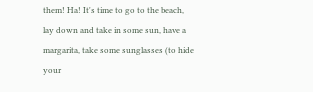them! Ha! It's time to go to the beach, lay down and take in some sun, have a margarita, take some sunglasses (to hide your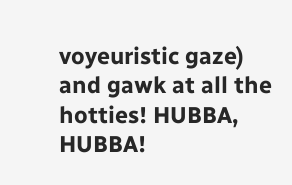voyeuristic gaze) and gawk at all the hotties! HUBBA, HUBBA!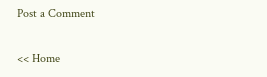Post a Comment

<< Home